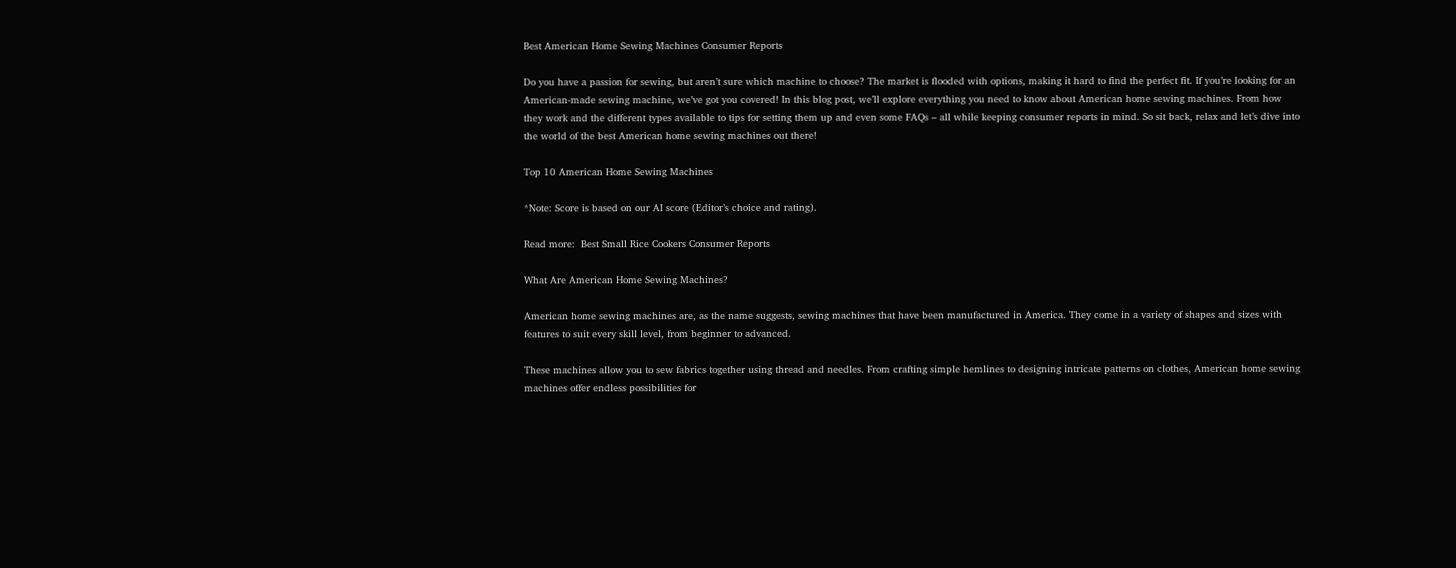Best American Home Sewing Machines Consumer Reports

Do you have a passion for sewing, but aren’t sure which machine to choose? The market is flooded with options, making it hard to find the perfect fit. If you’re looking for an American-made sewing machine, we’ve got you covered! In this blog post, we’ll explore everything you need to know about American home sewing machines. From how they work and the different types available to tips for setting them up and even some FAQs – all while keeping consumer reports in mind. So sit back, relax and let’s dive into the world of the best American home sewing machines out there!

Top 10 American Home Sewing Machines

*Note: Score is based on our AI score (Editor’s choice and rating).

Read more:  Best Small Rice Cookers Consumer Reports

What Are American Home Sewing Machines?

American home sewing machines are, as the name suggests, sewing machines that have been manufactured in America. They come in a variety of shapes and sizes with features to suit every skill level, from beginner to advanced.

These machines allow you to sew fabrics together using thread and needles. From crafting simple hemlines to designing intricate patterns on clothes, American home sewing machines offer endless possibilities for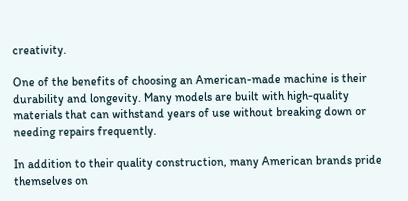creativity.

One of the benefits of choosing an American-made machine is their durability and longevity. Many models are built with high-quality materials that can withstand years of use without breaking down or needing repairs frequently.

In addition to their quality construction, many American brands pride themselves on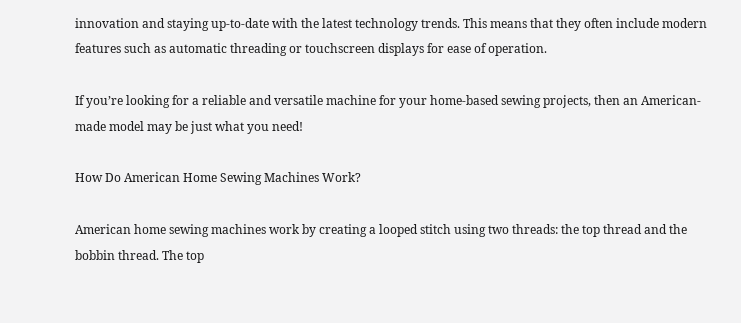innovation and staying up-to-date with the latest technology trends. This means that they often include modern features such as automatic threading or touchscreen displays for ease of operation.

If you’re looking for a reliable and versatile machine for your home-based sewing projects, then an American-made model may be just what you need!

How Do American Home Sewing Machines Work?

American home sewing machines work by creating a looped stitch using two threads: the top thread and the bobbin thread. The top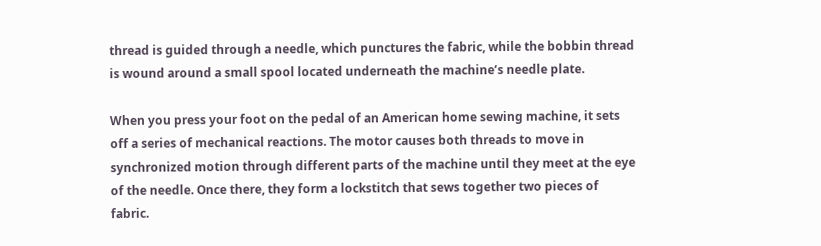thread is guided through a needle, which punctures the fabric, while the bobbin thread is wound around a small spool located underneath the machine’s needle plate.

When you press your foot on the pedal of an American home sewing machine, it sets off a series of mechanical reactions. The motor causes both threads to move in synchronized motion through different parts of the machine until they meet at the eye of the needle. Once there, they form a lockstitch that sews together two pieces of fabric.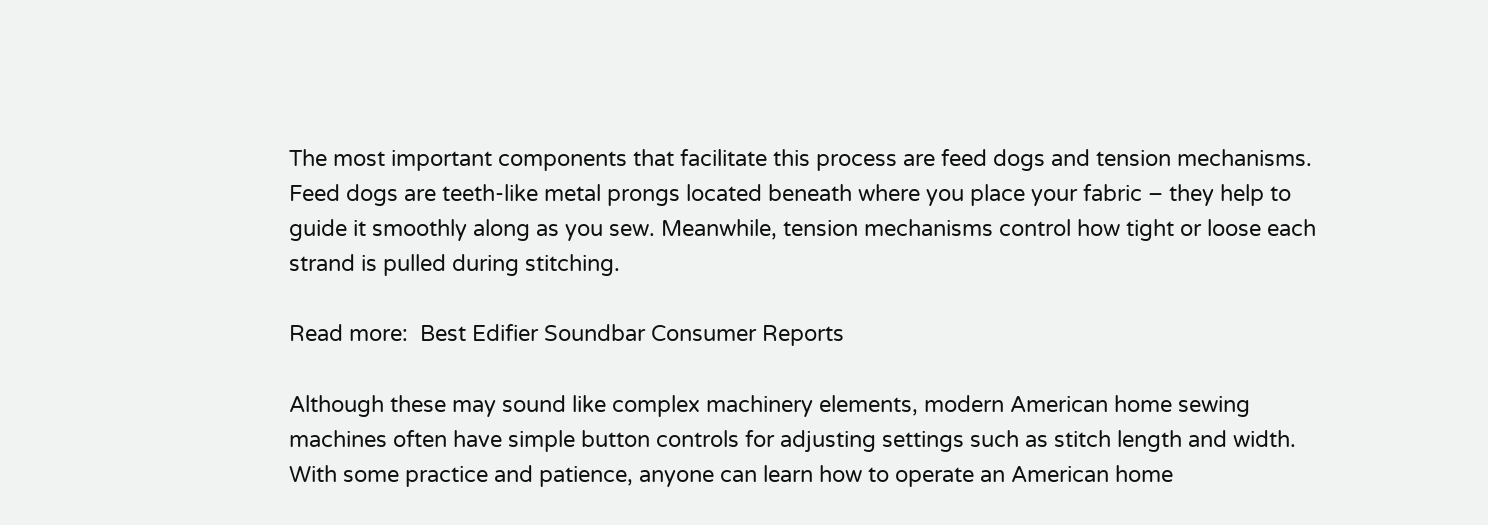The most important components that facilitate this process are feed dogs and tension mechanisms. Feed dogs are teeth-like metal prongs located beneath where you place your fabric – they help to guide it smoothly along as you sew. Meanwhile, tension mechanisms control how tight or loose each strand is pulled during stitching.

Read more:  Best Edifier Soundbar Consumer Reports

Although these may sound like complex machinery elements, modern American home sewing machines often have simple button controls for adjusting settings such as stitch length and width. With some practice and patience, anyone can learn how to operate an American home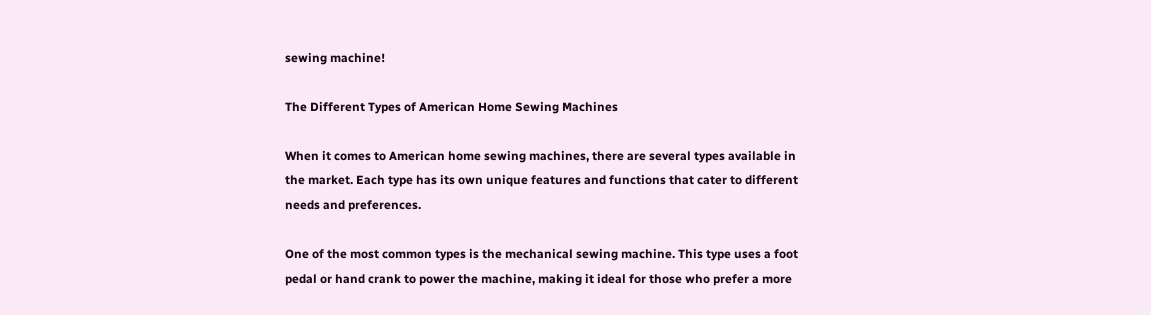sewing machine!

The Different Types of American Home Sewing Machines

When it comes to American home sewing machines, there are several types available in the market. Each type has its own unique features and functions that cater to different needs and preferences.

One of the most common types is the mechanical sewing machine. This type uses a foot pedal or hand crank to power the machine, making it ideal for those who prefer a more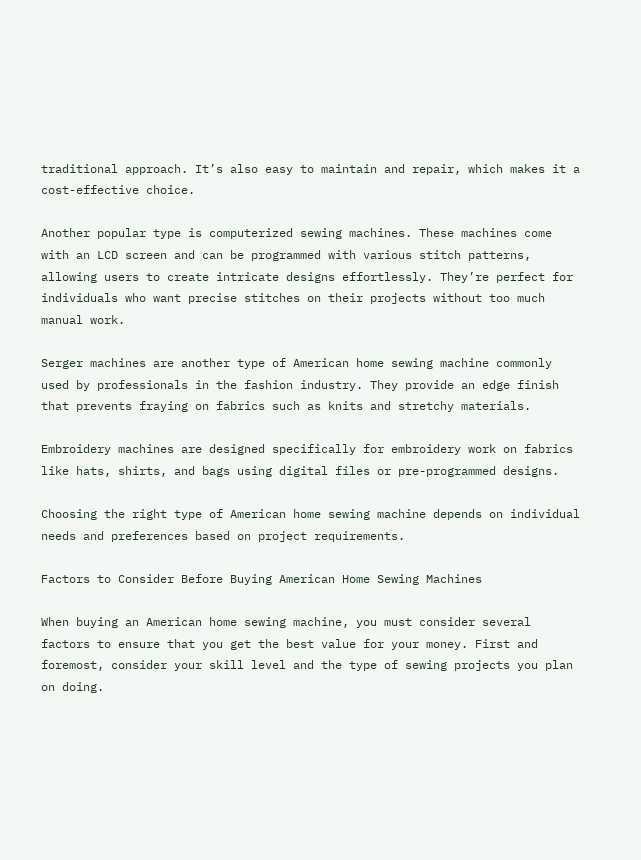traditional approach. It’s also easy to maintain and repair, which makes it a cost-effective choice.

Another popular type is computerized sewing machines. These machines come with an LCD screen and can be programmed with various stitch patterns, allowing users to create intricate designs effortlessly. They’re perfect for individuals who want precise stitches on their projects without too much manual work.

Serger machines are another type of American home sewing machine commonly used by professionals in the fashion industry. They provide an edge finish that prevents fraying on fabrics such as knits and stretchy materials.

Embroidery machines are designed specifically for embroidery work on fabrics like hats, shirts, and bags using digital files or pre-programmed designs.

Choosing the right type of American home sewing machine depends on individual needs and preferences based on project requirements.

Factors to Consider Before Buying American Home Sewing Machines

When buying an American home sewing machine, you must consider several factors to ensure that you get the best value for your money. First and foremost, consider your skill level and the type of sewing projects you plan on doing.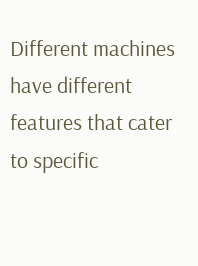Different machines have different features that cater to specific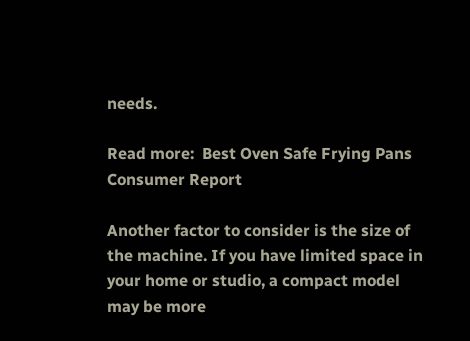needs.

Read more:  Best Oven Safe Frying Pans Consumer Report

Another factor to consider is the size of the machine. If you have limited space in your home or studio, a compact model may be more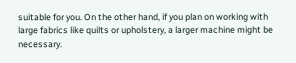suitable for you. On the other hand, if you plan on working with large fabrics like quilts or upholstery, a larger machine might be necessary.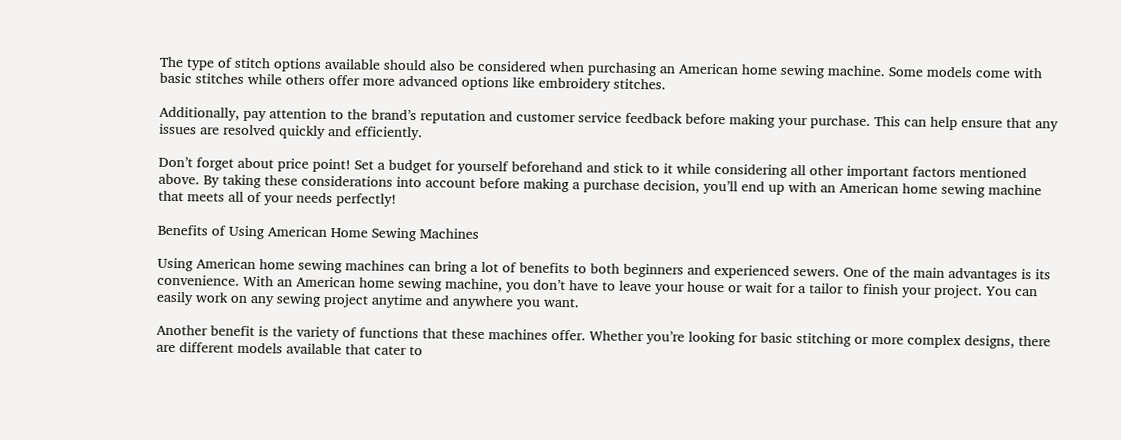The type of stitch options available should also be considered when purchasing an American home sewing machine. Some models come with basic stitches while others offer more advanced options like embroidery stitches.

Additionally, pay attention to the brand’s reputation and customer service feedback before making your purchase. This can help ensure that any issues are resolved quickly and efficiently.

Don’t forget about price point! Set a budget for yourself beforehand and stick to it while considering all other important factors mentioned above. By taking these considerations into account before making a purchase decision, you’ll end up with an American home sewing machine that meets all of your needs perfectly!

Benefits of Using American Home Sewing Machines

Using American home sewing machines can bring a lot of benefits to both beginners and experienced sewers. One of the main advantages is its convenience. With an American home sewing machine, you don’t have to leave your house or wait for a tailor to finish your project. You can easily work on any sewing project anytime and anywhere you want.

Another benefit is the variety of functions that these machines offer. Whether you’re looking for basic stitching or more complex designs, there are different models available that cater to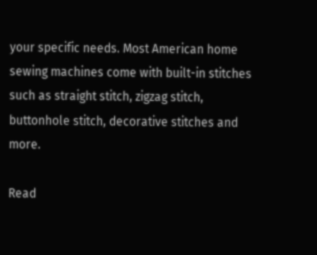your specific needs. Most American home sewing machines come with built-in stitches such as straight stitch, zigzag stitch, buttonhole stitch, decorative stitches and more.

Read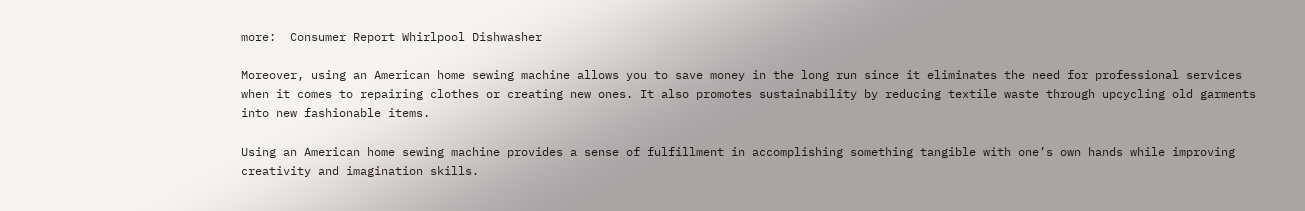more:  Consumer Report Whirlpool Dishwasher

Moreover, using an American home sewing machine allows you to save money in the long run since it eliminates the need for professional services when it comes to repairing clothes or creating new ones. It also promotes sustainability by reducing textile waste through upcycling old garments into new fashionable items.

Using an American home sewing machine provides a sense of fulfillment in accomplishing something tangible with one’s own hands while improving creativity and imagination skills.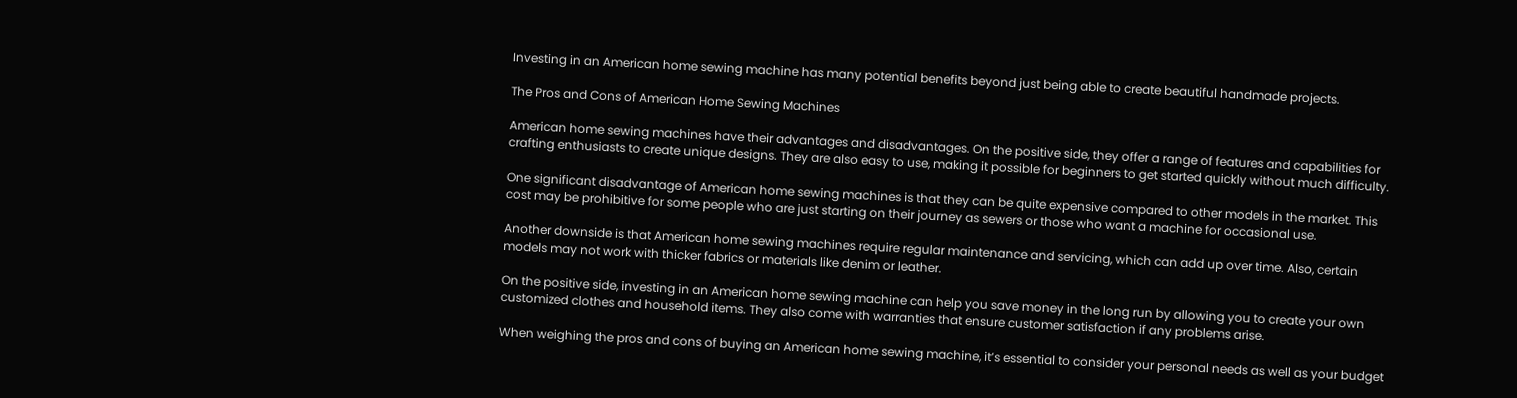Investing in an American home sewing machine has many potential benefits beyond just being able to create beautiful handmade projects.

The Pros and Cons of American Home Sewing Machines

American home sewing machines have their advantages and disadvantages. On the positive side, they offer a range of features and capabilities for crafting enthusiasts to create unique designs. They are also easy to use, making it possible for beginners to get started quickly without much difficulty.

One significant disadvantage of American home sewing machines is that they can be quite expensive compared to other models in the market. This cost may be prohibitive for some people who are just starting on their journey as sewers or those who want a machine for occasional use.

Another downside is that American home sewing machines require regular maintenance and servicing, which can add up over time. Also, certain models may not work with thicker fabrics or materials like denim or leather.

On the positive side, investing in an American home sewing machine can help you save money in the long run by allowing you to create your own customized clothes and household items. They also come with warranties that ensure customer satisfaction if any problems arise.

When weighing the pros and cons of buying an American home sewing machine, it’s essential to consider your personal needs as well as your budget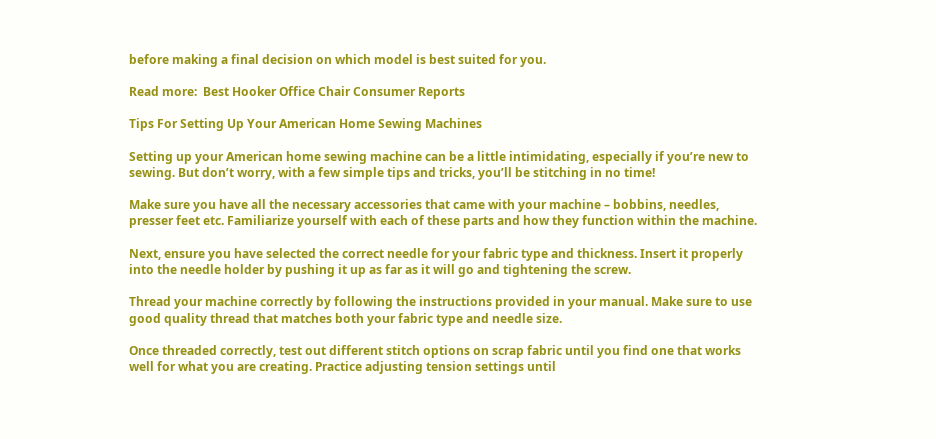before making a final decision on which model is best suited for you.

Read more:  Best Hooker Office Chair Consumer Reports

Tips For Setting Up Your American Home Sewing Machines

Setting up your American home sewing machine can be a little intimidating, especially if you’re new to sewing. But don’t worry, with a few simple tips and tricks, you’ll be stitching in no time!

Make sure you have all the necessary accessories that came with your machine – bobbins, needles, presser feet etc. Familiarize yourself with each of these parts and how they function within the machine.

Next, ensure you have selected the correct needle for your fabric type and thickness. Insert it properly into the needle holder by pushing it up as far as it will go and tightening the screw.

Thread your machine correctly by following the instructions provided in your manual. Make sure to use good quality thread that matches both your fabric type and needle size.

Once threaded correctly, test out different stitch options on scrap fabric until you find one that works well for what you are creating. Practice adjusting tension settings until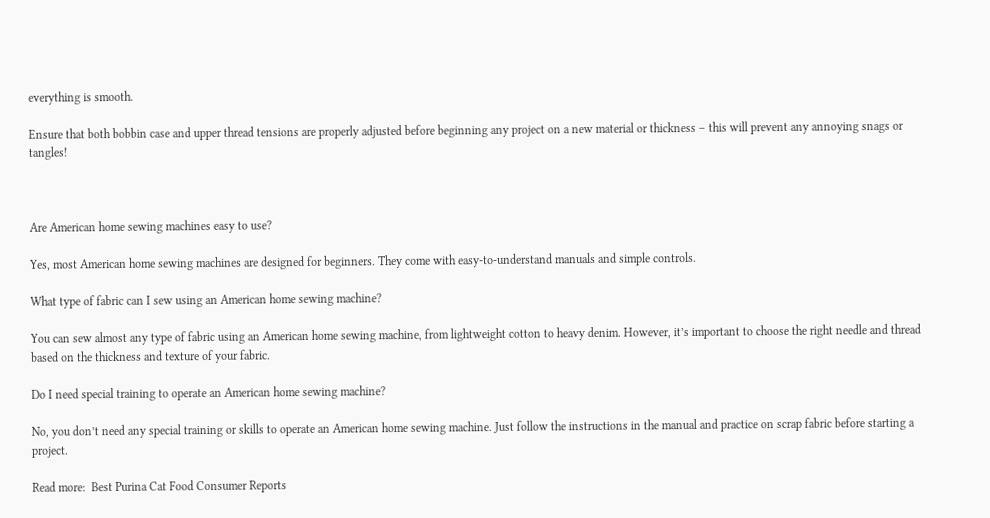everything is smooth.

Ensure that both bobbin case and upper thread tensions are properly adjusted before beginning any project on a new material or thickness – this will prevent any annoying snags or tangles!



Are American home sewing machines easy to use?

Yes, most American home sewing machines are designed for beginners. They come with easy-to-understand manuals and simple controls.

What type of fabric can I sew using an American home sewing machine?

You can sew almost any type of fabric using an American home sewing machine, from lightweight cotton to heavy denim. However, it’s important to choose the right needle and thread based on the thickness and texture of your fabric.

Do I need special training to operate an American home sewing machine?

No, you don’t need any special training or skills to operate an American home sewing machine. Just follow the instructions in the manual and practice on scrap fabric before starting a project.

Read more:  Best Purina Cat Food Consumer Reports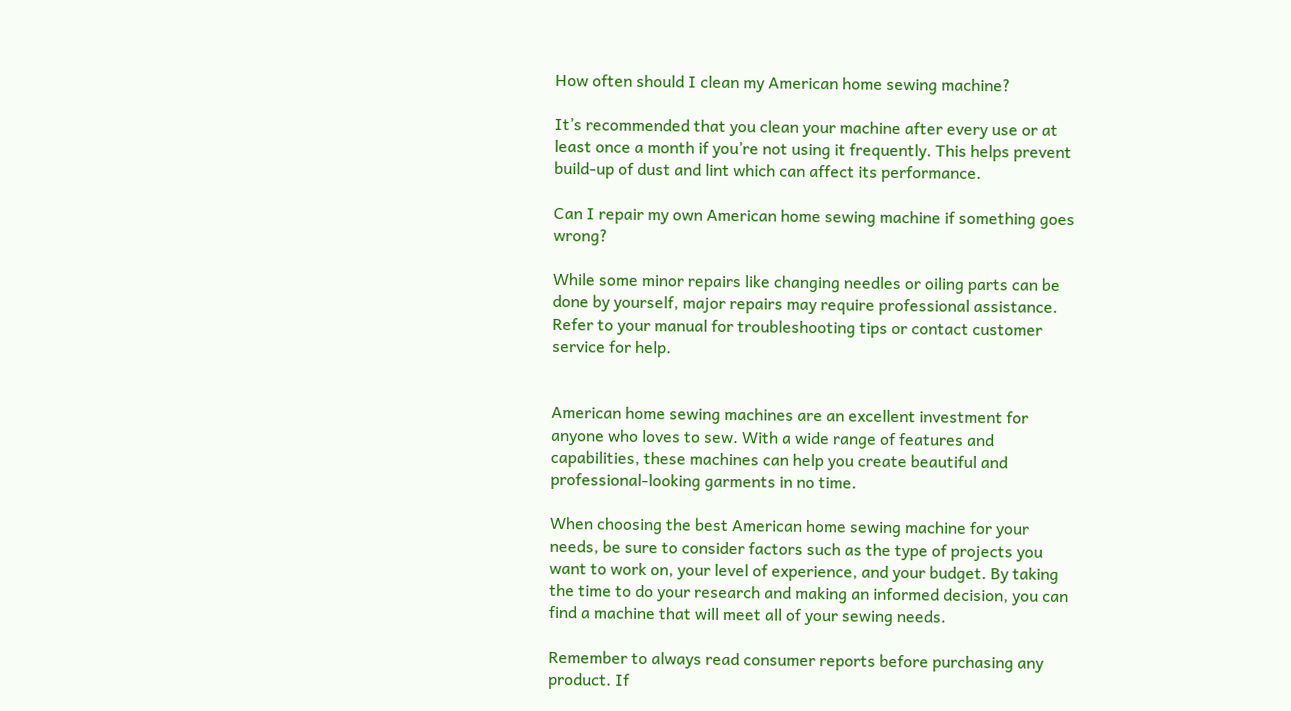How often should I clean my American home sewing machine?

It’s recommended that you clean your machine after every use or at least once a month if you’re not using it frequently. This helps prevent build-up of dust and lint which can affect its performance.

Can I repair my own American home sewing machine if something goes wrong?

While some minor repairs like changing needles or oiling parts can be done by yourself, major repairs may require professional assistance. Refer to your manual for troubleshooting tips or contact customer service for help.


American home sewing machines are an excellent investment for anyone who loves to sew. With a wide range of features and capabilities, these machines can help you create beautiful and professional-looking garments in no time.

When choosing the best American home sewing machine for your needs, be sure to consider factors such as the type of projects you want to work on, your level of experience, and your budget. By taking the time to do your research and making an informed decision, you can find a machine that will meet all of your sewing needs.

Remember to always read consumer reports before purchasing any product. If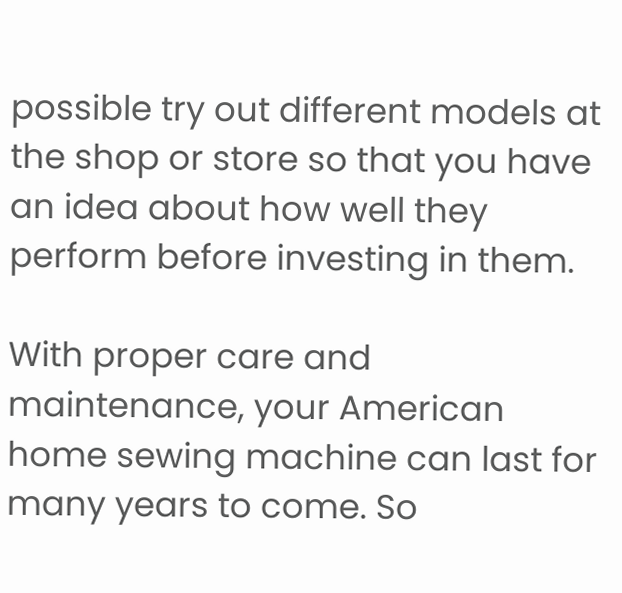possible try out different models at the shop or store so that you have an idea about how well they perform before investing in them.

With proper care and maintenance, your American home sewing machine can last for many years to come. So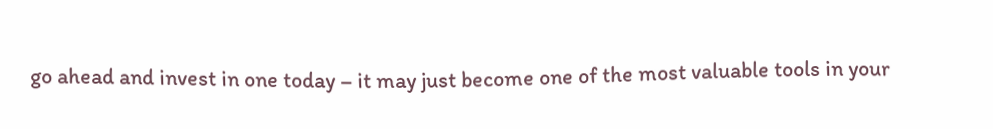go ahead and invest in one today – it may just become one of the most valuable tools in your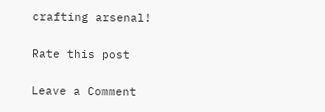crafting arsenal!

Rate this post

Leave a Comment